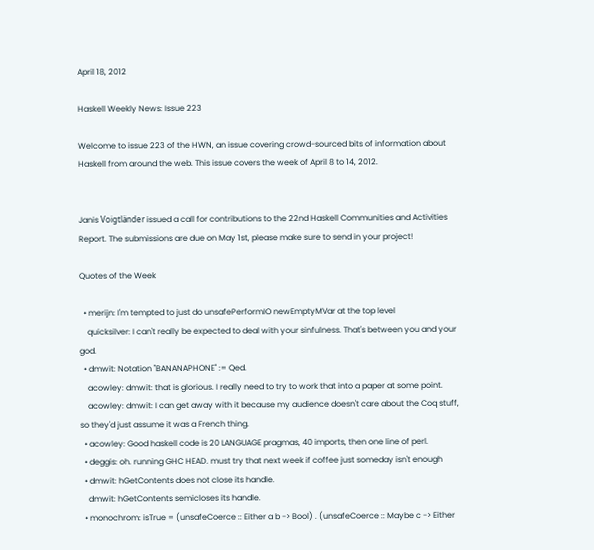April 18, 2012

Haskell Weekly News: Issue 223

Welcome to issue 223 of the HWN, an issue covering crowd-sourced bits of information about Haskell from around the web. This issue covers the week of April 8 to 14, 2012.


Janis Voigtländer issued a call for contributions to the 22nd Haskell Communities and Activities Report. The submissions are due on May 1st, please make sure to send in your project!

Quotes of the Week

  • merijn: I'm tempted to just do unsafePerformIO newEmptyMVar at the top level
    quicksilver: I can't really be expected to deal with your sinfulness. That's between you and your god.
  • dmwit: Notation "BANANAPHONE" := Qed.
    acowley: dmwit: that is glorious. I really need to try to work that into a paper at some point.
    acowley: dmwit: I can get away with it because my audience doesn't care about the Coq stuff, so they'd just assume it was a French thing.
  • acowley: Good haskell code is 20 LANGUAGE pragmas, 40 imports, then one line of perl.
  • deggis: oh. running GHC HEAD. must try that next week if coffee just someday isn't enough
  • dmwit: hGetContents does not close its handle.
    dmwit: hGetContents semicloses its handle.
  • monochrom: isTrue = (unsafeCoerce :: Either a b -> Bool) . (unsafeCoerce :: Maybe c -> Either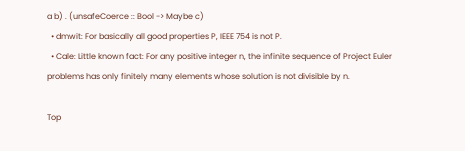a b) . (unsafeCoerce :: Bool -> Maybe c)
  • dmwit: For basically all good properties P, IEEE 754 is not P.
  • Cale: Little known fact: For any positive integer n, the infinite sequence of Project Euler problems has only finitely many elements whose solution is not divisible by n.

Top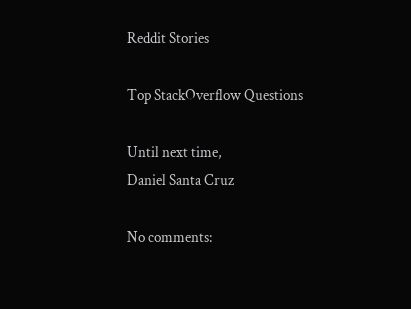Reddit Stories

Top StackOverflow Questions

Until next time,
Daniel Santa Cruz

No comments: